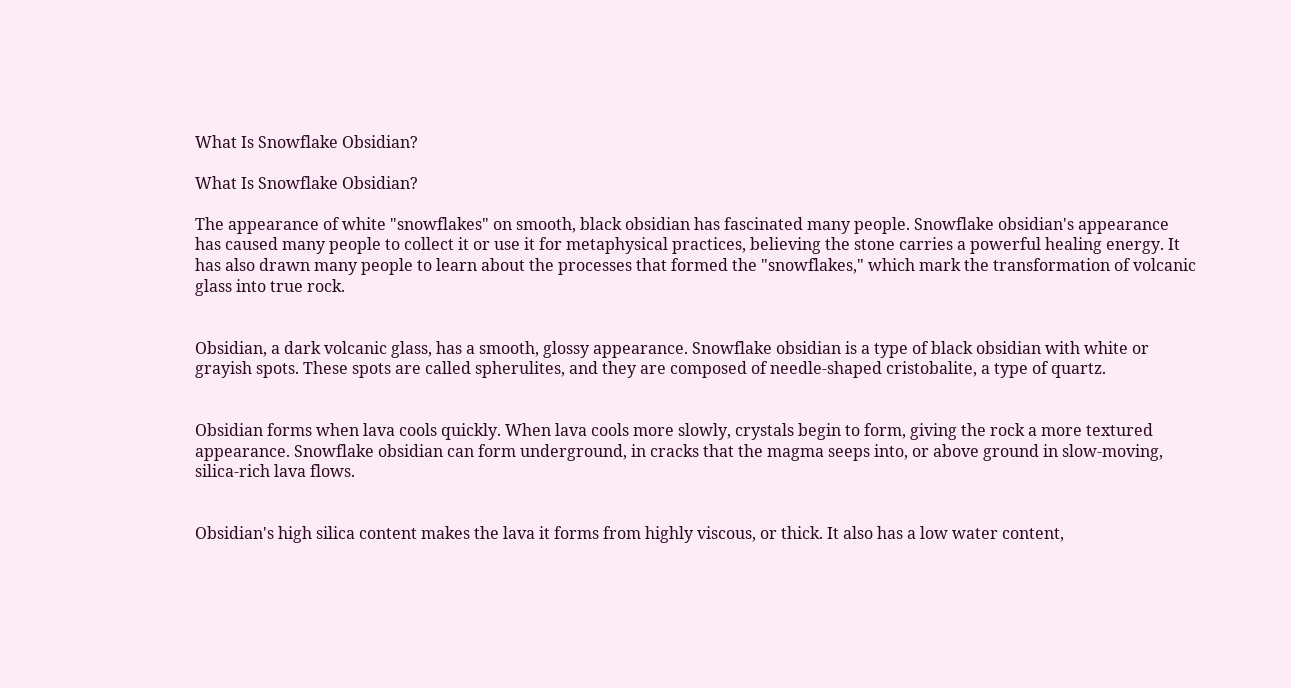What Is Snowflake Obsidian?

What Is Snowflake Obsidian?

The appearance of white "snowflakes" on smooth, black obsidian has fascinated many people. Snowflake obsidian's appearance has caused many people to collect it or use it for metaphysical practices, believing the stone carries a powerful healing energy. It has also drawn many people to learn about the processes that formed the "snowflakes," which mark the transformation of volcanic glass into true rock.


Obsidian, a dark volcanic glass, has a smooth, glossy appearance. Snowflake obsidian is a type of black obsidian with white or grayish spots. These spots are called spherulites, and they are composed of needle-shaped cristobalite, a type of quartz.


Obsidian forms when lava cools quickly. When lava cools more slowly, crystals begin to form, giving the rock a more textured appearance. Snowflake obsidian can form underground, in cracks that the magma seeps into, or above ground in slow-moving, silica-rich lava flows.


Obsidian's high silica content makes the lava it forms from highly viscous, or thick. It also has a low water content,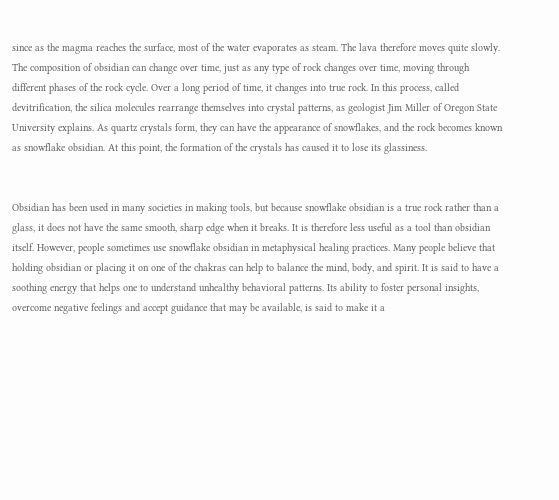since as the magma reaches the surface, most of the water evaporates as steam. The lava therefore moves quite slowly. The composition of obsidian can change over time, just as any type of rock changes over time, moving through different phases of the rock cycle. Over a long period of time, it changes into true rock. In this process, called devitrification, the silica molecules rearrange themselves into crystal patterns, as geologist Jim Miller of Oregon State University explains. As quartz crystals form, they can have the appearance of snowflakes, and the rock becomes known as snowflake obsidian. At this point, the formation of the crystals has caused it to lose its glassiness.


Obsidian has been used in many societies in making tools, but because snowflake obsidian is a true rock rather than a glass, it does not have the same smooth, sharp edge when it breaks. It is therefore less useful as a tool than obsidian itself. However, people sometimes use snowflake obsidian in metaphysical healing practices. Many people believe that holding obsidian or placing it on one of the chakras can help to balance the mind, body, and spirit. It is said to have a soothing energy that helps one to understand unhealthy behavioral patterns. Its ability to foster personal insights, overcome negative feelings and accept guidance that may be available, is said to make it a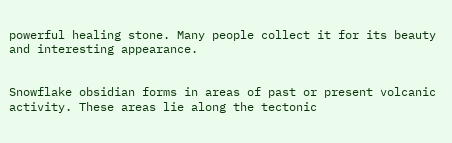powerful healing stone. Many people collect it for its beauty and interesting appearance.


Snowflake obsidian forms in areas of past or present volcanic activity. These areas lie along the tectonic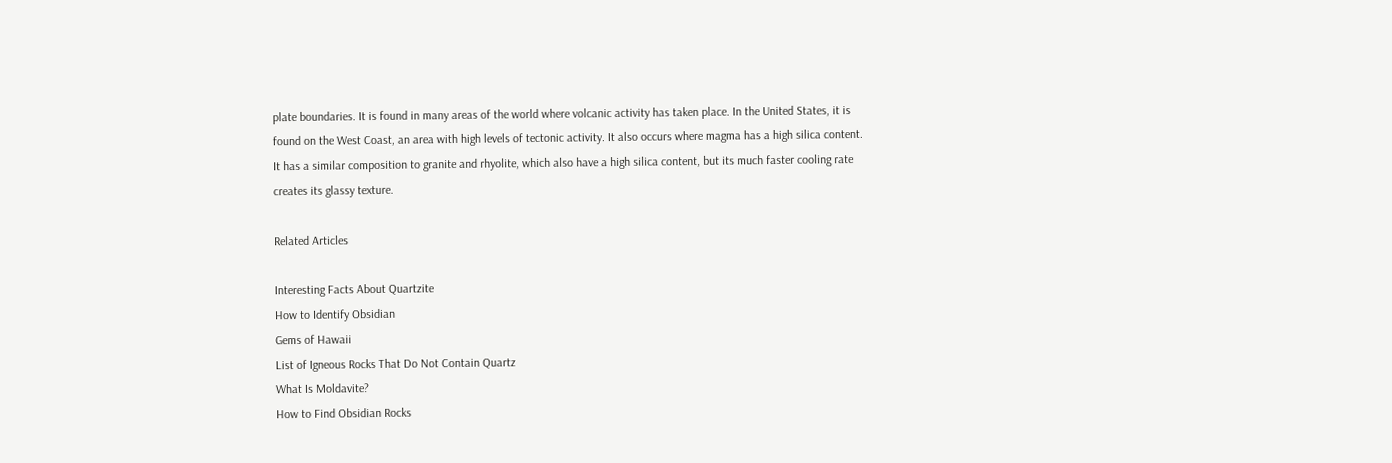plate boundaries. It is found in many areas of the world where volcanic activity has taken place. In the United States, it is found on the West Coast, an area with high levels of tectonic activity. It also occurs where magma has a high silica content. It has a similar composition to granite and rhyolite, which also have a high silica content, but its much faster cooling rate creates its glassy texture.

Related Articles

Interesting Facts About Quartzite
How to Identify Obsidian
Gems of Hawaii
List of Igneous Rocks That Do Not Contain Quartz
What Is Moldavite?
How to Find Obsidian Rocks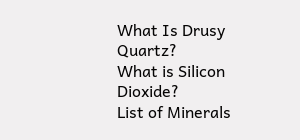What Is Drusy Quartz?
What is Silicon Dioxide?
List of Minerals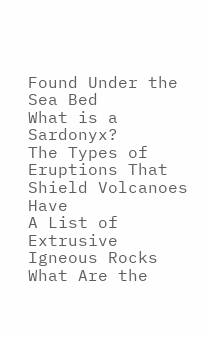Found Under the Sea Bed
What is a Sardonyx?
The Types of Eruptions That Shield Volcanoes Have
A List of Extrusive Igneous Rocks
What Are the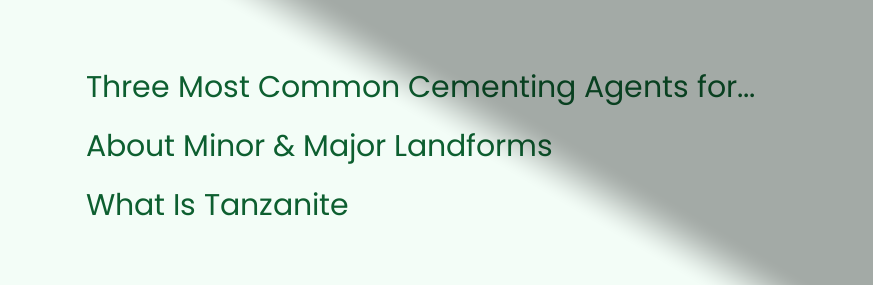Three Most Common Cementing Agents for...
About Minor & Major Landforms
What Is Tanzanite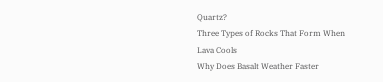Quartz?
Three Types of Rocks That Form When Lava Cools
Why Does Basalt Weather Faster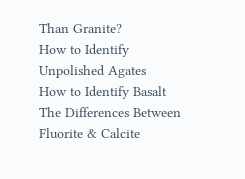Than Granite?
How to Identify Unpolished Agates
How to Identify Basalt
The Differences Between Fluorite & Calcite